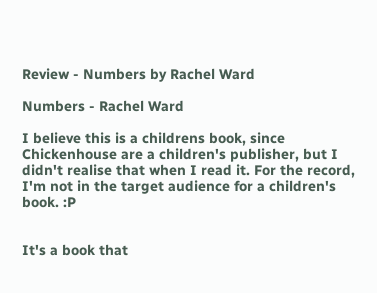Review - Numbers by Rachel Ward

Numbers - Rachel Ward

I believe this is a childrens book, since Chickenhouse are a children's publisher, but I didn't realise that when I read it. For the record, I'm not in the target audience for a children's book. :P


It's a book that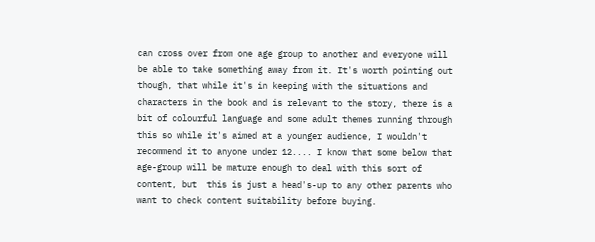can cross over from one age group to another and everyone will be able to take something away from it. It's worth pointing out though, that while it's in keeping with the situations and characters in the book and is relevant to the story, there is a bit of colourful language and some adult themes running through this so while it's aimed at a younger audience, I wouldn't recommend it to anyone under 12.... I know that some below that age-group will be mature enough to deal with this sort of content, but  this is just a head's-up to any other parents who want to check content suitability before buying.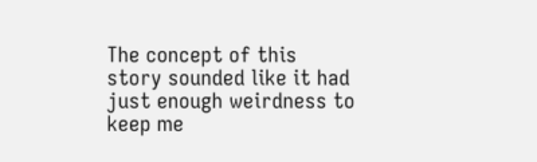The concept of this story sounded like it had just enough weirdness to keep me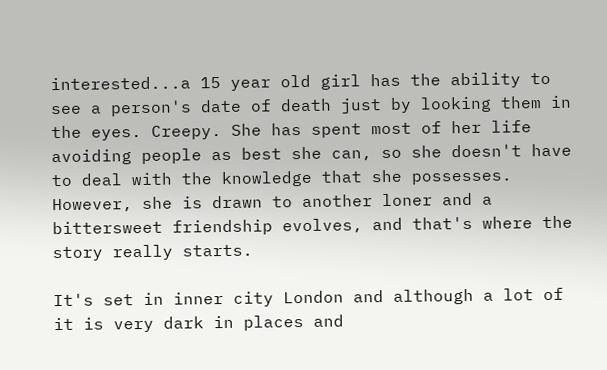interested...a 15 year old girl has the ability to see a person's date of death just by looking them in the eyes. Creepy. She has spent most of her life avoiding people as best she can, so she doesn't have to deal with the knowledge that she possesses. However, she is drawn to another loner and a bittersweet friendship evolves, and that's where the story really starts.

It's set in inner city London and although a lot of it is very dark in places and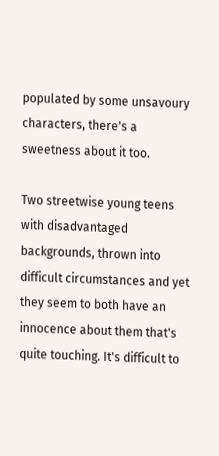populated by some unsavoury characters, there's a sweetness about it too.

Two streetwise young teens with disadvantaged backgrounds, thrown into difficult circumstances and yet they seem to both have an innocence about them that's quite touching. It's difficult to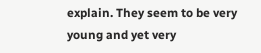explain. They seem to be very young and yet very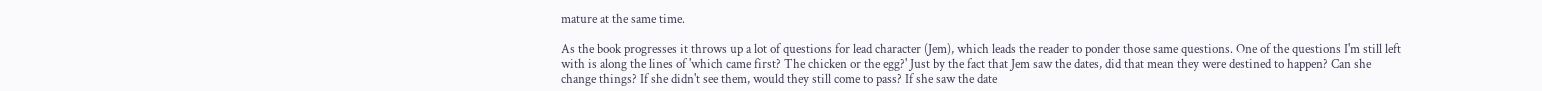mature at the same time.

As the book progresses it throws up a lot of questions for lead character (Jem), which leads the reader to ponder those same questions. One of the questions I'm still left with is along the lines of 'which came first? The chicken or the egg?' Just by the fact that Jem saw the dates, did that mean they were destined to happen? Can she change things? If she didn't see them, would they still come to pass? If she saw the date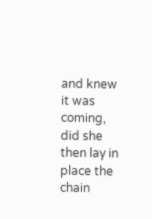and knew it was coming, did she then lay in place the chain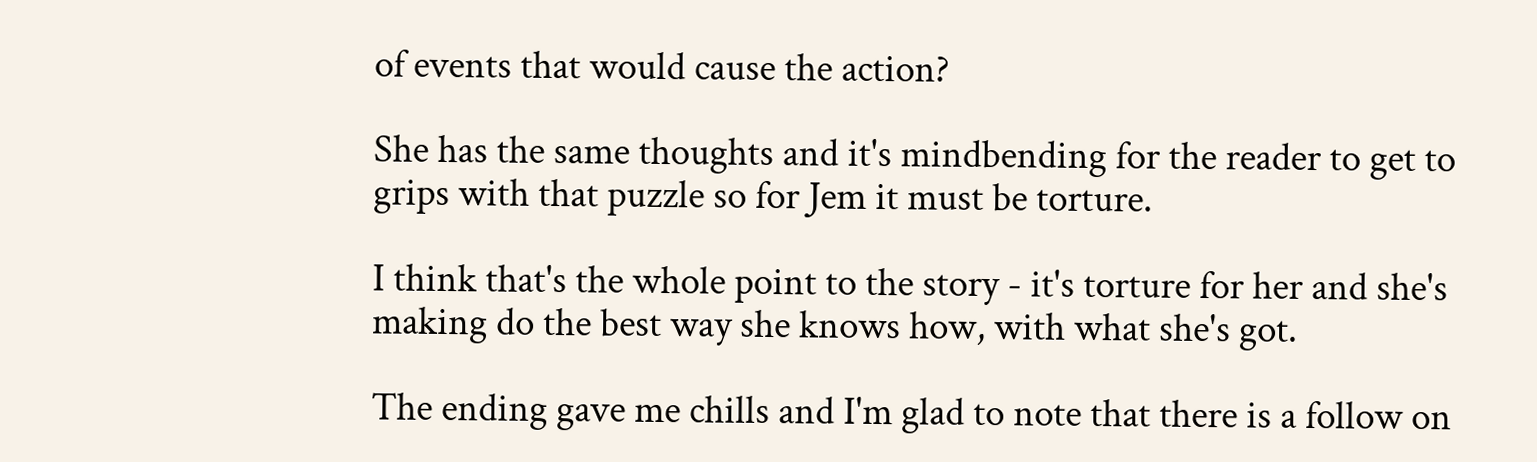of events that would cause the action?

She has the same thoughts and it's mindbending for the reader to get to grips with that puzzle so for Jem it must be torture.

I think that's the whole point to the story - it's torture for her and she's making do the best way she knows how, with what she's got.

The ending gave me chills and I'm glad to note that there is a follow on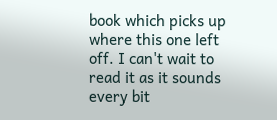book which picks up where this one left off. I can't wait to read it as it sounds every bit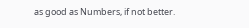as good as Numbers, if not better.